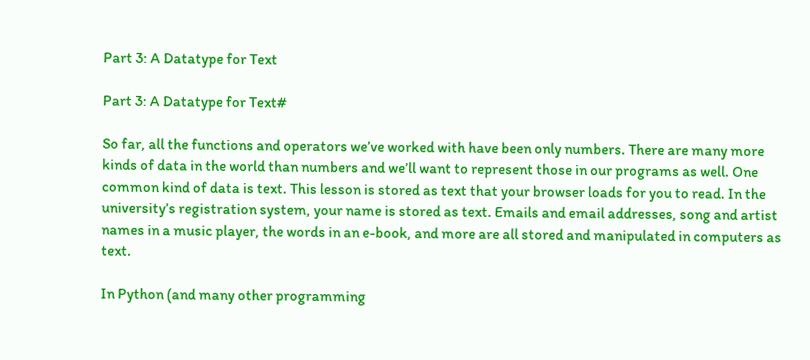Part 3: A Datatype for Text

Part 3: A Datatype for Text#

So far, all the functions and operators we’ve worked with have been only numbers. There are many more kinds of data in the world than numbers and we’ll want to represent those in our programs as well. One common kind of data is text. This lesson is stored as text that your browser loads for you to read. In the university’s registration system, your name is stored as text. Emails and email addresses, song and artist names in a music player, the words in an e-book, and more are all stored and manipulated in computers as text.

In Python (and many other programming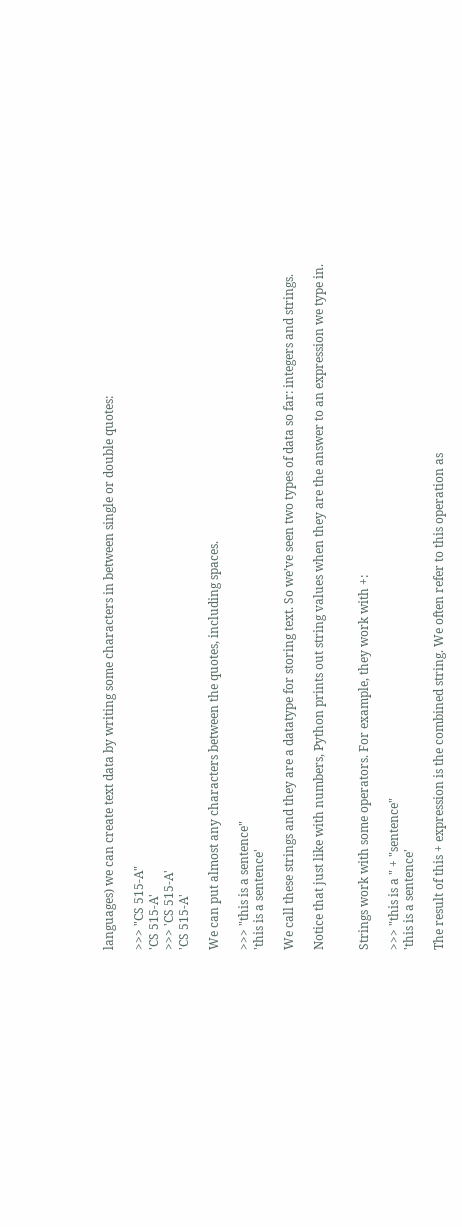languages) we can create text data by writing some characters in between single or double quotes:

>>> "CS 515-A"
'CS 515-A'
>>> 'CS 515-A'
'CS 515-A'

We can put almost any characters between the quotes, including spaces.

>>> "this is a sentence"
'this is a sentence'

We call these strings and they are a datatype for storing text. So we’ve seen two types of data so far: integers and strings.

Notice that just like with numbers, Python prints out string values when they are the answer to an expression we type in.


Strings work with some operators. For example, they work with +:

>>> "this is a " + "sentence"
'this is a sentence'

The result of this + expression is the combined string. We often refer to this operation as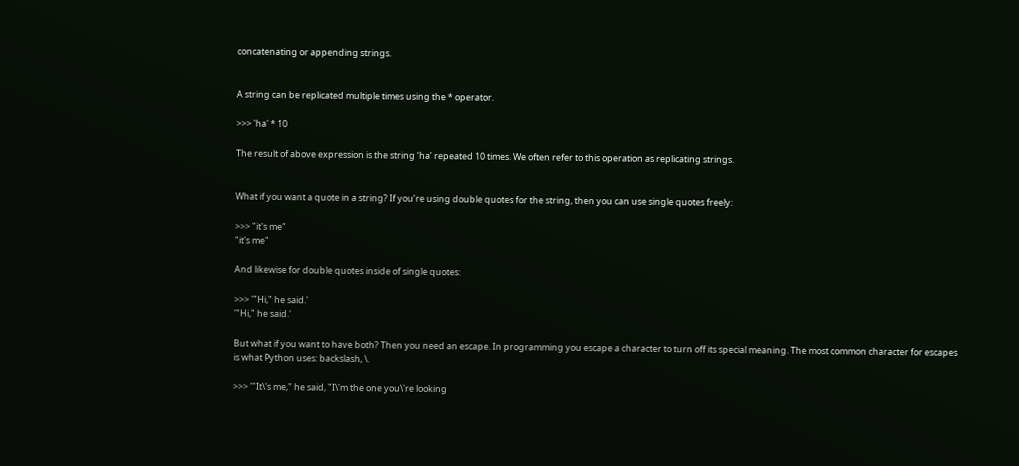concatenating or appending strings.


A string can be replicated multiple times using the * operator.

>>> 'ha' * 10

The result of above expression is the string ‘ha’ repeated 10 times. We often refer to this operation as replicating strings.


What if you want a quote in a string? If you’re using double quotes for the string, then you can use single quotes freely:

>>> "it's me"
"it's me"

And likewise for double quotes inside of single quotes:

>>> '"Hi," he said.'
'"Hi," he said.'

But what if you want to have both? Then you need an escape. In programming you escape a character to turn off its special meaning. The most common character for escapes is what Python uses: backslash, \.

>>> '"It\'s me," he said, "I\'m the one you\'re looking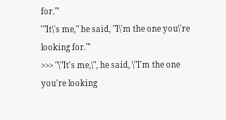for."'
'"It\'s me," he said, "I\'m the one you\'re looking for."'
>>> "\"It's me,\", he said, \"I'm the one you're looking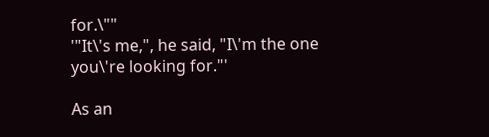for.\""
'"It\'s me,", he said, "I\'m the one you\'re looking for."'

As an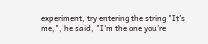experiment, try entering the string "It's me,", he said, "I'm the one you're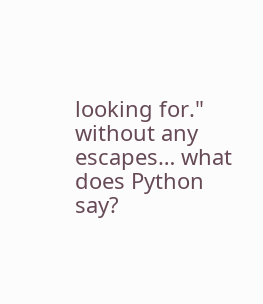looking for." without any escapes… what does Python say?